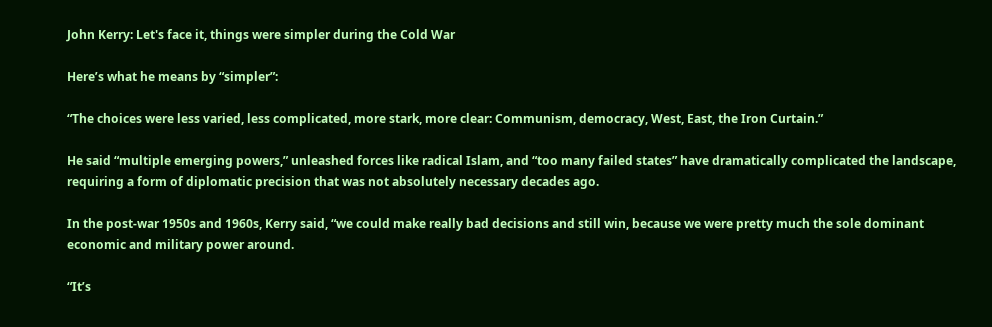John Kerry: Let's face it, things were simpler during the Cold War

Here’s what he means by “simpler”:

“The choices were less varied, less complicated, more stark, more clear: Communism, democracy, West, East, the Iron Curtain.”

He said “multiple emerging powers,” unleashed forces like radical Islam, and “too many failed states” have dramatically complicated the landscape, requiring a form of diplomatic precision that was not absolutely necessary decades ago.

In the post-war 1950s and 1960s, Kerry said, “we could make really bad decisions and still win, because we were pretty much the sole dominant economic and military power around.

“It’s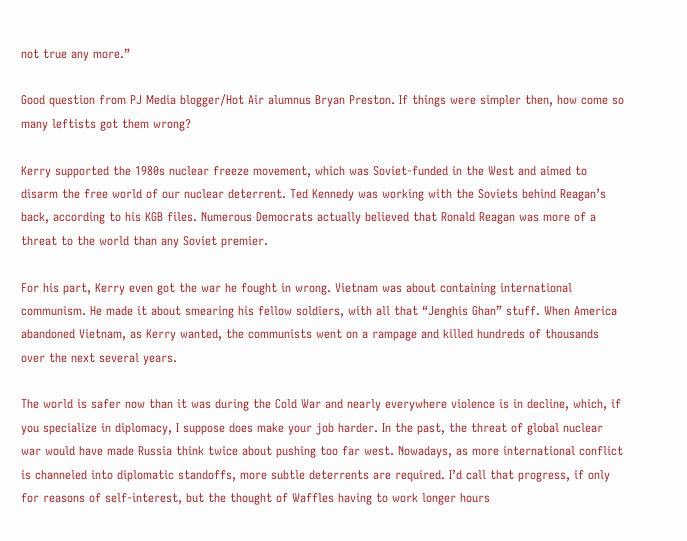not true any more.”

Good question from PJ Media blogger/Hot Air alumnus Bryan Preston. If things were simpler then, how come so many leftists got them wrong?

Kerry supported the 1980s nuclear freeze movement, which was Soviet-funded in the West and aimed to disarm the free world of our nuclear deterrent. Ted Kennedy was working with the Soviets behind Reagan’s back, according to his KGB files. Numerous Democrats actually believed that Ronald Reagan was more of a threat to the world than any Soviet premier.

For his part, Kerry even got the war he fought in wrong. Vietnam was about containing international communism. He made it about smearing his fellow soldiers, with all that “Jenghis Ghan” stuff. When America abandoned Vietnam, as Kerry wanted, the communists went on a rampage and killed hundreds of thousands over the next several years.

The world is safer now than it was during the Cold War and nearly everywhere violence is in decline, which, if you specialize in diplomacy, I suppose does make your job harder. In the past, the threat of global nuclear war would have made Russia think twice about pushing too far west. Nowadays, as more international conflict is channeled into diplomatic standoffs, more subtle deterrents are required. I’d call that progress, if only for reasons of self-interest, but the thought of Waffles having to work longer hours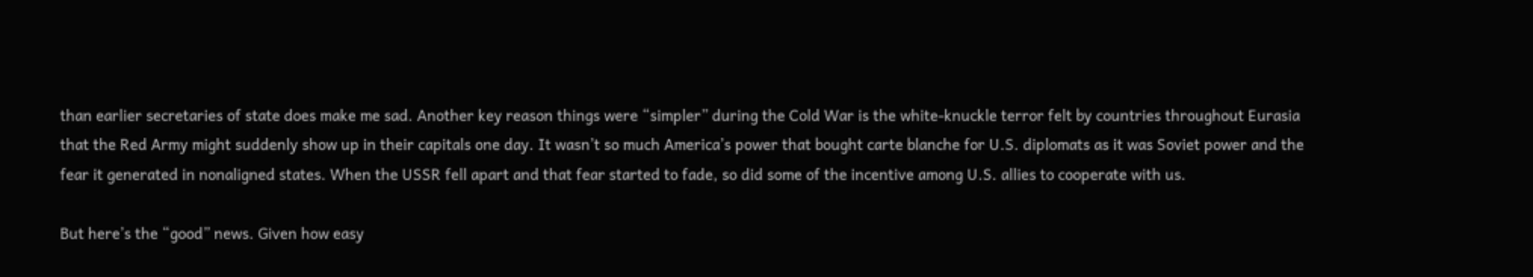than earlier secretaries of state does make me sad. Another key reason things were “simpler” during the Cold War is the white-knuckle terror felt by countries throughout Eurasia that the Red Army might suddenly show up in their capitals one day. It wasn’t so much America’s power that bought carte blanche for U.S. diplomats as it was Soviet power and the fear it generated in nonaligned states. When the USSR fell apart and that fear started to fade, so did some of the incentive among U.S. allies to cooperate with us.

But here’s the “good” news. Given how easy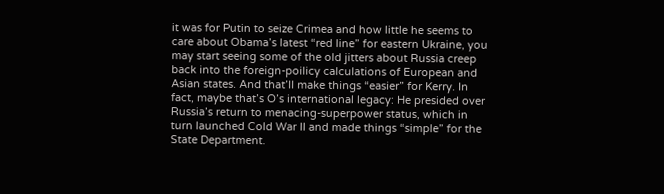it was for Putin to seize Crimea and how little he seems to care about Obama’s latest “red line” for eastern Ukraine, you may start seeing some of the old jitters about Russia creep back into the foreign-poilicy calculations of European and Asian states. And that’ll make things “easier” for Kerry. In fact, maybe that’s O’s international legacy: He presided over Russia’s return to menacing-superpower status, which in turn launched Cold War II and made things “simple” for the State Department.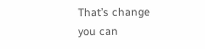That’s change you can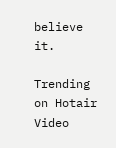believe it.

Trending on Hotair Video